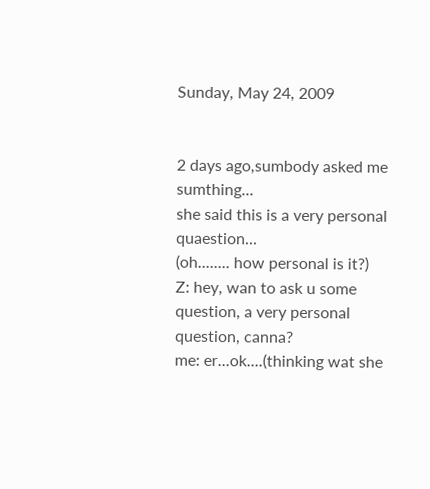Sunday, May 24, 2009


2 days ago,sumbody asked me sumthing...
she said this is a very personal quaestion...
(oh........ how personal is it?)
Z: hey, wan to ask u some question, a very personal question, canna?
me: er...ok....(thinking wat she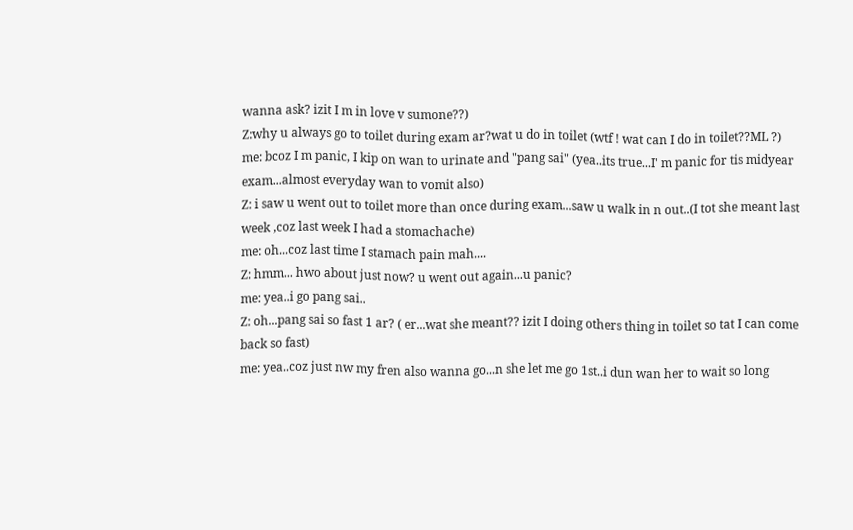wanna ask? izit I m in love v sumone??)
Z:why u always go to toilet during exam ar?wat u do in toilet (wtf ! wat can I do in toilet??ML ?)
me: bcoz I m panic, I kip on wan to urinate and "pang sai" (yea..its true...I' m panic for tis midyear exam...almost everyday wan to vomit also)
Z: i saw u went out to toilet more than once during exam...saw u walk in n out..(I tot she meant last week ,coz last week I had a stomachache)
me: oh...coz last time I stamach pain mah....
Z: hmm... hwo about just now? u went out again...u panic?
me: yea..i go pang sai..
Z: oh...pang sai so fast 1 ar? ( er...wat she meant?? izit I doing others thing in toilet so tat I can come back so fast)
me: yea..coz just nw my fren also wanna go...n she let me go 1st..i dun wan her to wait so long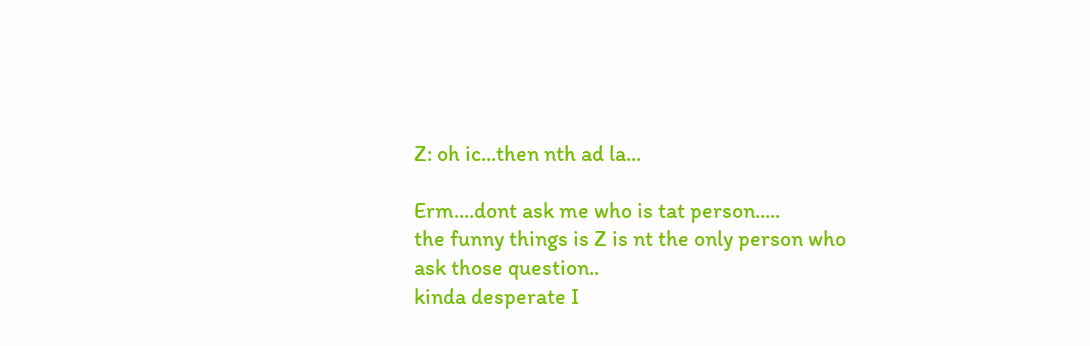Z: oh ic...then nth ad la...

Erm....dont ask me who is tat person.....
the funny things is Z is nt the only person who ask those question..
kinda desperate I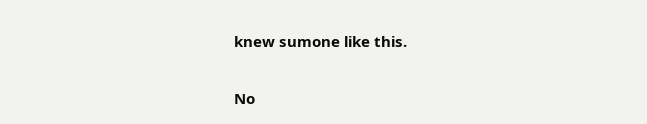knew sumone like this.

No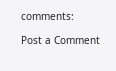comments:

Post a Comment